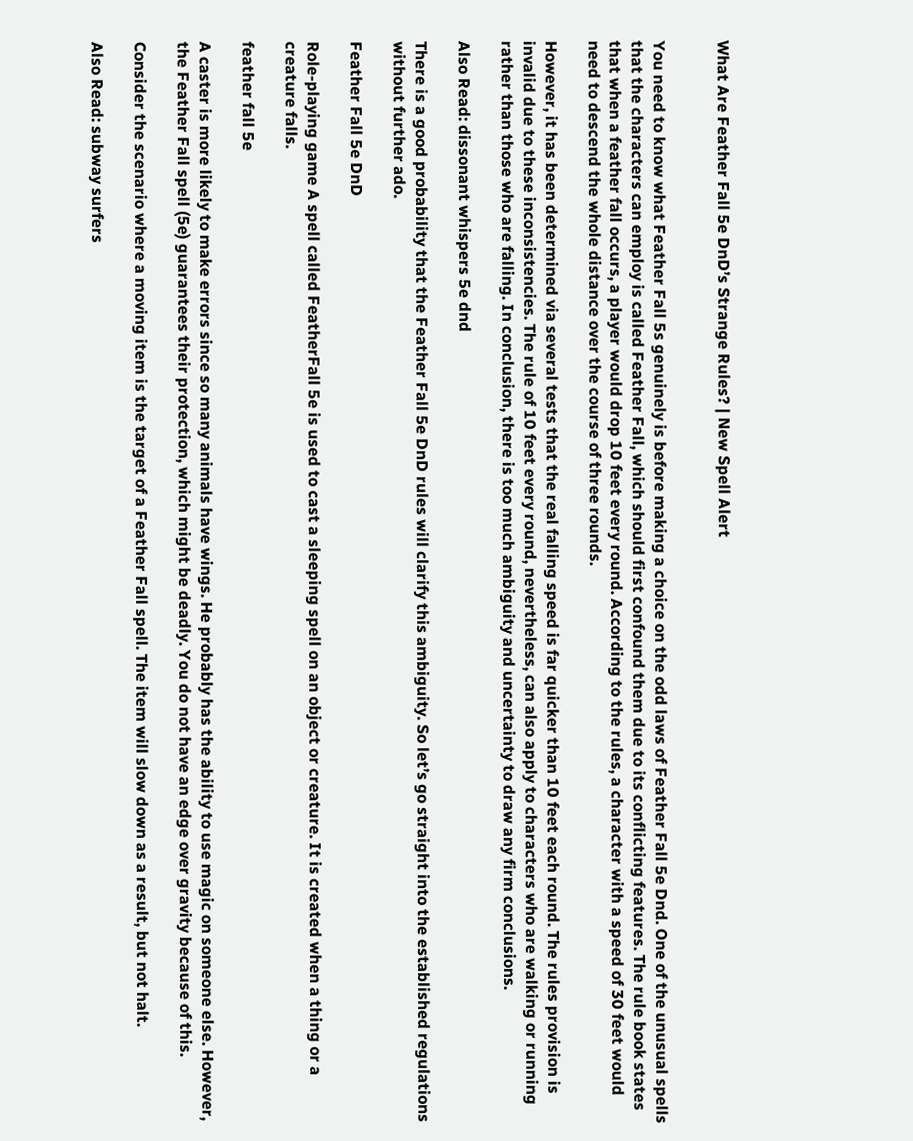What Are Feather Fall 5e DnD’s Strange Rules? | New Spell Alert


You need to know what Feather Fall 5s genuinely is before making a choice on the odd laws of Feather Fall 5e Dnd. One of the unusual spells that the characters can employ is called Feather Fall, which should first confound them due to its conflicting features. The rule book states that when a feather fall occurs, a player would drop 10 feet every round. According to the rules, a character with a speed of 30 feet would need to descend the whole distance over the course of three rounds.

However, it has been determined via several tests that the real falling speed is far quicker than 10 feet each round. The rules provision is invalid due to these inconsistencies. The rule of 10 feet every round, nevertheless, can also apply to characters who are walking or running rather than those who are falling. In conclusion, there is too much ambiguity and uncertainty to draw any firm conclusions.

Also Read: dissonant whispers 5e dnd

There is a good probability that the Feather Fall 5e DnD rules will clarify this ambiguity. So let’s go straight into the established regulations without further ado.

Feather Fall 5e DnD

Role-playing game A spell called FeatherFall 5e is used to cast a sleeping spell on an object or creature. It is created when a thing or a creature falls.

feather fall 5e

A caster is more likely to make errors since so many animals have wings. He probably has the ability to use magic on someone else. However, the Feather Fall spell (5e) guarantees their protection, which might be deadly. You do not have an edge over gravity because of this.

Consider the scenario where a moving item is the target of a Feather Fall spell. The item will slow down as a result, but not halt.

Also Read: subway surfers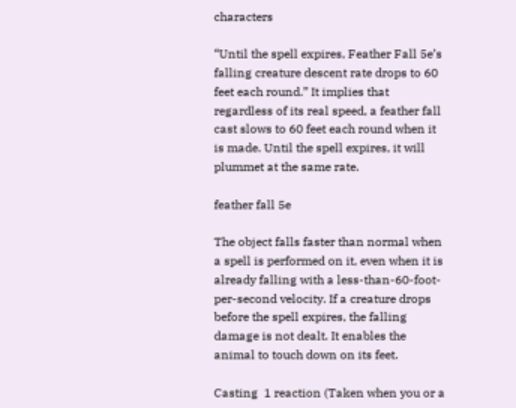characters

“Until the spell expires, Feather Fall 5e’s falling creature descent rate drops to 60 feet each round.” It implies that regardless of its real speed, a feather fall cast slows to 60 feet each round when it is made. Until the spell expires, it will plummet at the same rate.

feather fall 5e

The object falls faster than normal when a spell is performed on it, even when it is already falling with a less-than-60-foot-per-second velocity. If a creature drops before the spell expires, the falling damage is not dealt. It enables the animal to touch down on its feet.

Casting  1 reaction (Taken when you or a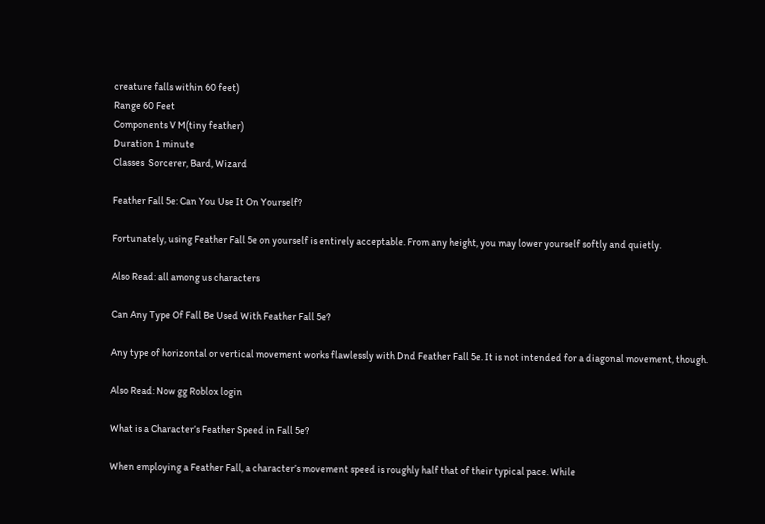creature falls within 60 feet)
Range 60 Feet
Components V M(tiny feather)
Duration 1 minute
Classes  Sorcerer, Bard, Wizard

Feather Fall 5e: Can You Use It On Yourself?

Fortunately, using Feather Fall 5e on yourself is entirely acceptable. From any height, you may lower yourself softly and quietly.

Also Read: all among us characters

Can Any Type Of Fall Be Used With Feather Fall 5e?

Any type of horizontal or vertical movement works flawlessly with Dnd Feather Fall 5e. It is not intended for a diagonal movement, though.

Also Read: Now gg Roblox login

What is a Character’s Feather Speed in Fall 5e?

When employing a Feather Fall, a character’s movement speed is roughly half that of their typical pace. While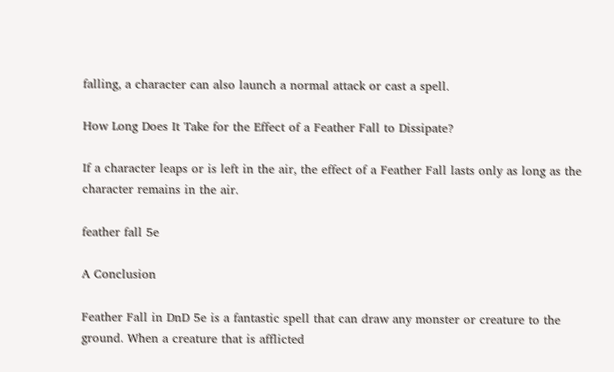falling, a character can also launch a normal attack or cast a spell.

How Long Does It Take for the Effect of a Feather Fall to Dissipate?

If a character leaps or is left in the air, the effect of a Feather Fall lasts only as long as the character remains in the air.

feather fall 5e

A Conclusion

Feather Fall in DnD 5e is a fantastic spell that can draw any monster or creature to the ground. When a creature that is afflicted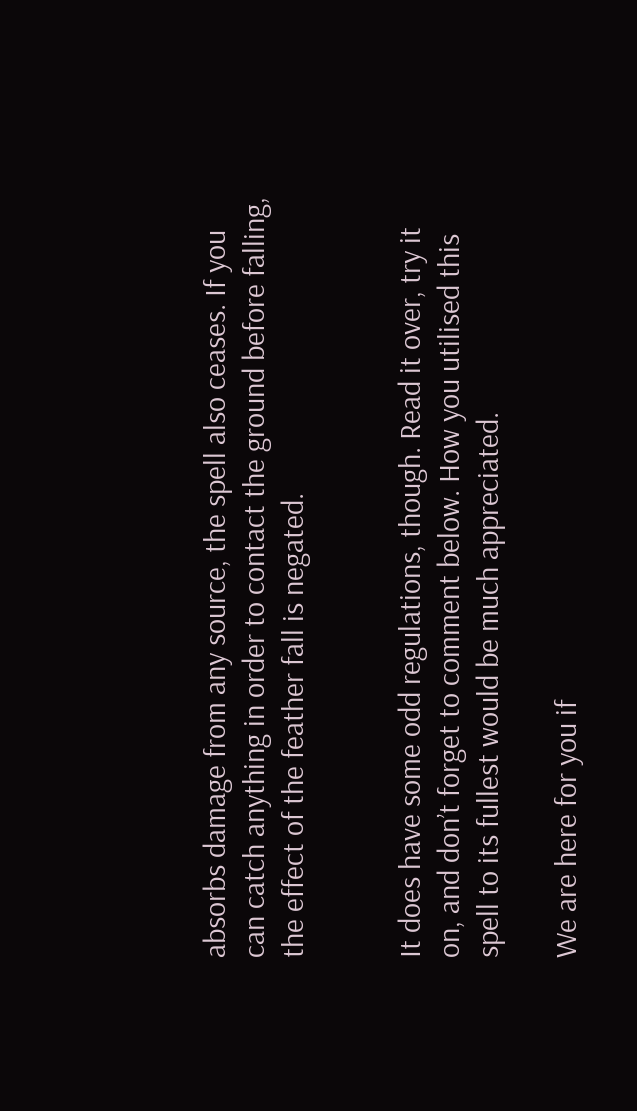absorbs damage from any source, the spell also ceases. If you can catch anything in order to contact the ground before falling, the effect of the feather fall is negated.


It does have some odd regulations, though. Read it over, try it on, and don’t forget to comment below. How you utilised this spell to its fullest would be much appreciated.

We are here for you if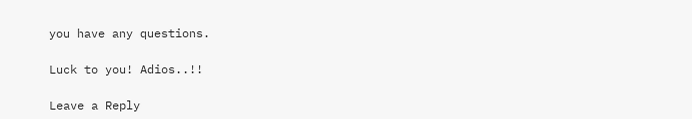you have any questions.

Luck to you! Adios..!!

Leave a Reply